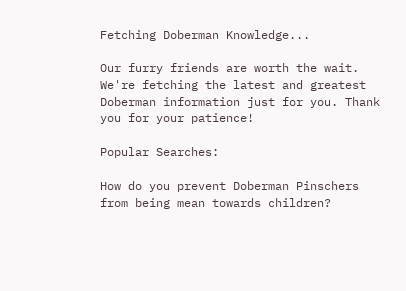Fetching Doberman Knowledge...

Our furry friends are worth the wait. We're fetching the latest and greatest Doberman information just for you. Thank you for your patience!

Popular Searches:

How do you prevent Doberman Pinschers from being mean towards children?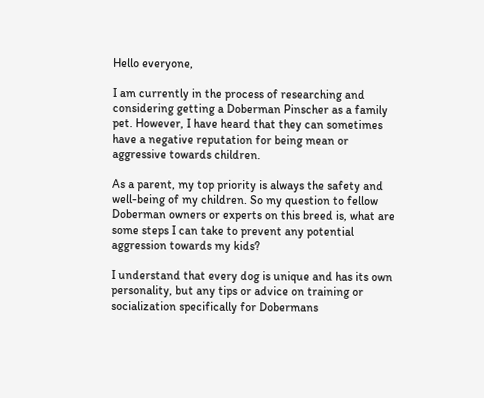Hello everyone,

I am currently in the process of researching and considering getting a Doberman Pinscher as a family pet. However, I have heard that they can sometimes have a negative reputation for being mean or aggressive towards children.

As a parent, my top priority is always the safety and well-being of my children. So my question to fellow Doberman owners or experts on this breed is, what are some steps I can take to prevent any potential aggression towards my kids?

I understand that every dog is unique and has its own personality, but any tips or advice on training or socialization specifically for Dobermans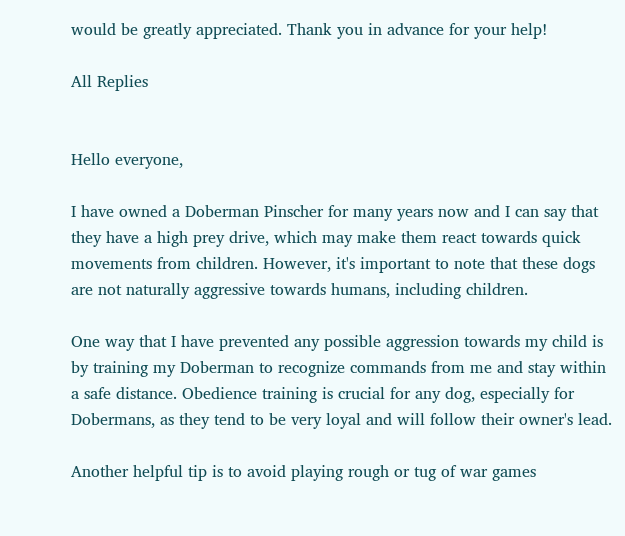would be greatly appreciated. Thank you in advance for your help!

All Replies


Hello everyone,

I have owned a Doberman Pinscher for many years now and I can say that they have a high prey drive, which may make them react towards quick movements from children. However, it's important to note that these dogs are not naturally aggressive towards humans, including children.

One way that I have prevented any possible aggression towards my child is by training my Doberman to recognize commands from me and stay within a safe distance. Obedience training is crucial for any dog, especially for Dobermans, as they tend to be very loyal and will follow their owner's lead.

Another helpful tip is to avoid playing rough or tug of war games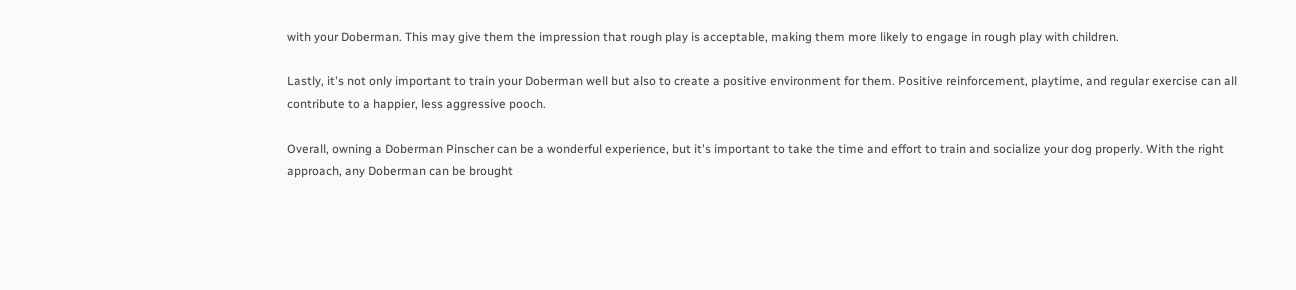with your Doberman. This may give them the impression that rough play is acceptable, making them more likely to engage in rough play with children.

Lastly, it's not only important to train your Doberman well but also to create a positive environment for them. Positive reinforcement, playtime, and regular exercise can all contribute to a happier, less aggressive pooch.

Overall, owning a Doberman Pinscher can be a wonderful experience, but it's important to take the time and effort to train and socialize your dog properly. With the right approach, any Doberman can be brought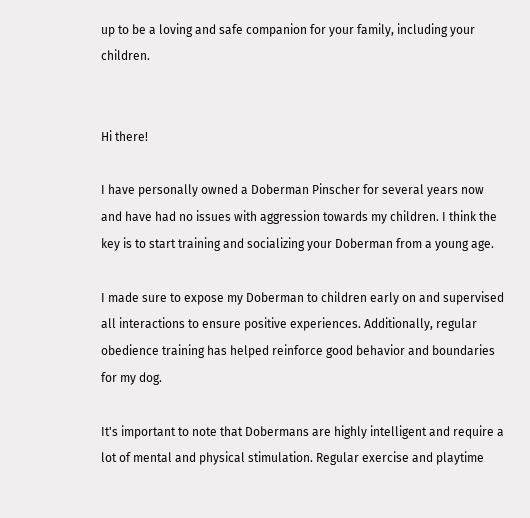up to be a loving and safe companion for your family, including your children.


Hi there!

I have personally owned a Doberman Pinscher for several years now and have had no issues with aggression towards my children. I think the key is to start training and socializing your Doberman from a young age.

I made sure to expose my Doberman to children early on and supervised all interactions to ensure positive experiences. Additionally, regular obedience training has helped reinforce good behavior and boundaries for my dog.

It's important to note that Dobermans are highly intelligent and require a lot of mental and physical stimulation. Regular exercise and playtime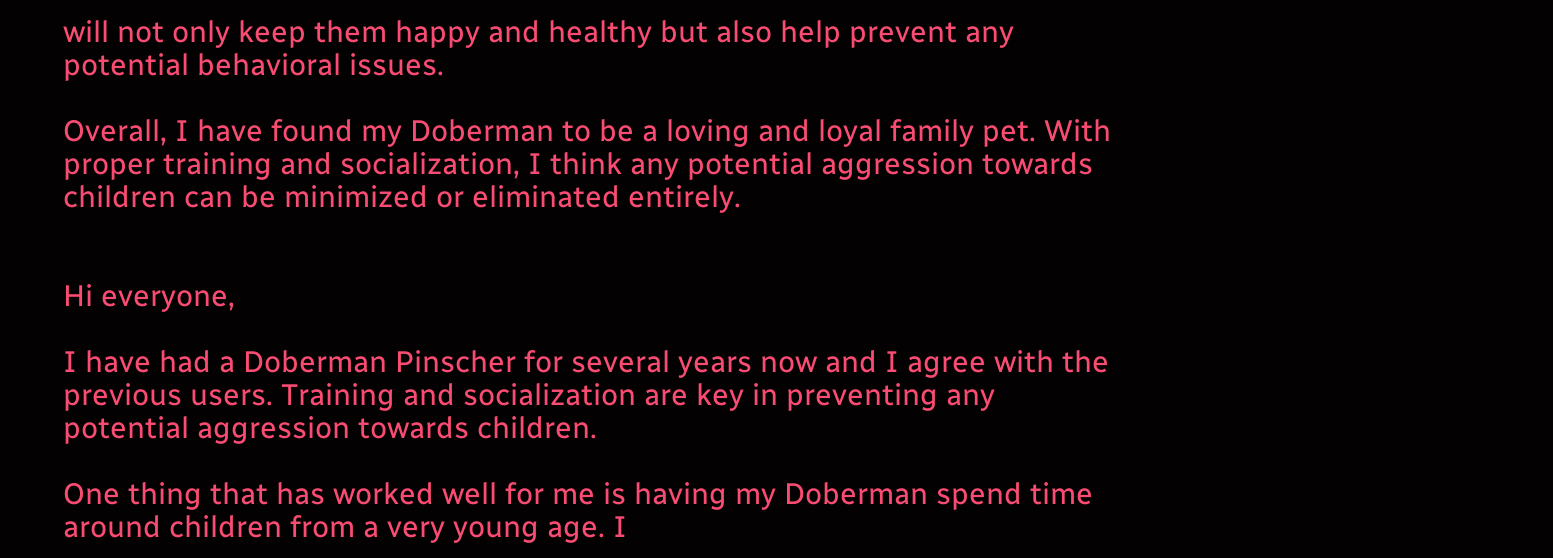will not only keep them happy and healthy but also help prevent any potential behavioral issues.

Overall, I have found my Doberman to be a loving and loyal family pet. With proper training and socialization, I think any potential aggression towards children can be minimized or eliminated entirely.


Hi everyone,

I have had a Doberman Pinscher for several years now and I agree with the previous users. Training and socialization are key in preventing any potential aggression towards children.

One thing that has worked well for me is having my Doberman spend time around children from a very young age. I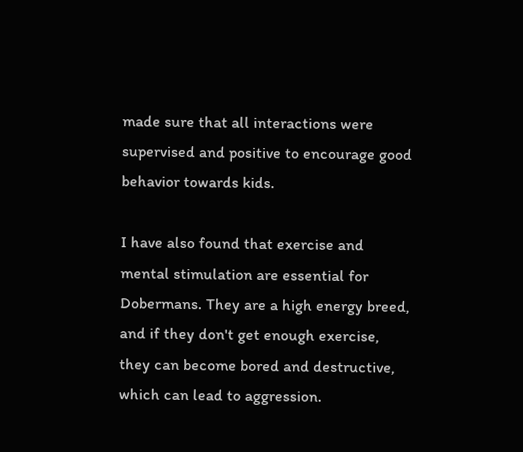made sure that all interactions were supervised and positive to encourage good behavior towards kids.

I have also found that exercise and mental stimulation are essential for Dobermans. They are a high energy breed, and if they don't get enough exercise, they can become bored and destructive, which can lead to aggression.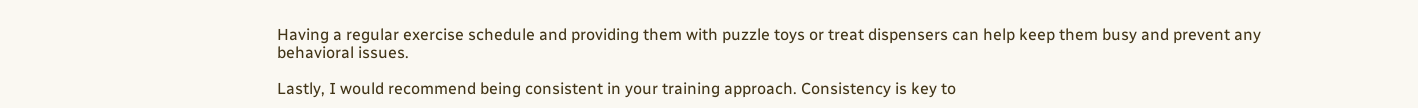Having a regular exercise schedule and providing them with puzzle toys or treat dispensers can help keep them busy and prevent any behavioral issues.

Lastly, I would recommend being consistent in your training approach. Consistency is key to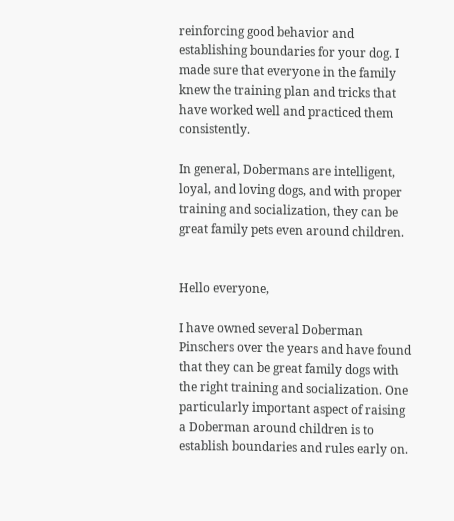reinforcing good behavior and establishing boundaries for your dog. I made sure that everyone in the family knew the training plan and tricks that have worked well and practiced them consistently.

In general, Dobermans are intelligent, loyal, and loving dogs, and with proper training and socialization, they can be great family pets even around children.


Hello everyone,

I have owned several Doberman Pinschers over the years and have found that they can be great family dogs with the right training and socialization. One particularly important aspect of raising a Doberman around children is to establish boundaries and rules early on.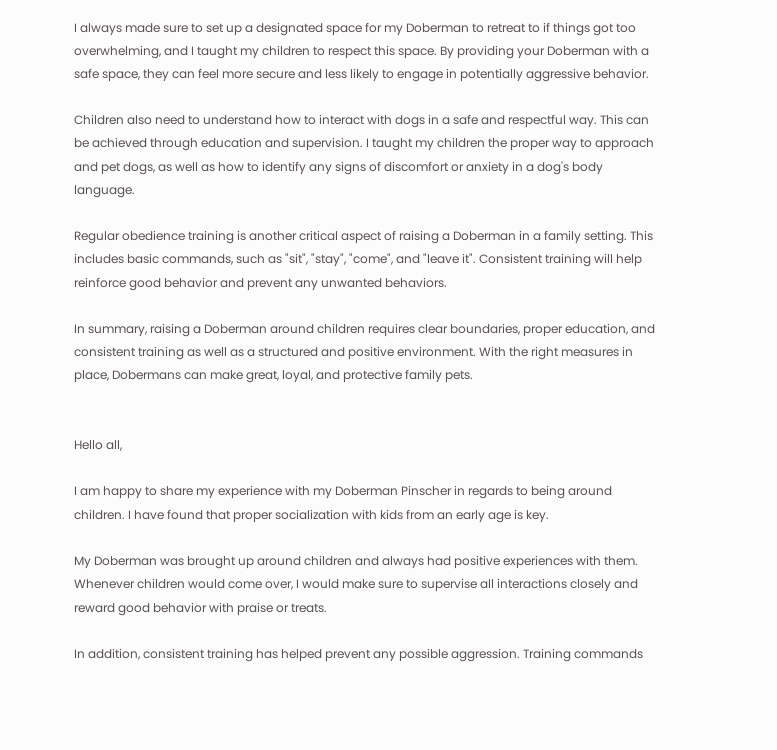I always made sure to set up a designated space for my Doberman to retreat to if things got too overwhelming, and I taught my children to respect this space. By providing your Doberman with a safe space, they can feel more secure and less likely to engage in potentially aggressive behavior.

Children also need to understand how to interact with dogs in a safe and respectful way. This can be achieved through education and supervision. I taught my children the proper way to approach and pet dogs, as well as how to identify any signs of discomfort or anxiety in a dog's body language.

Regular obedience training is another critical aspect of raising a Doberman in a family setting. This includes basic commands, such as "sit", "stay", "come", and "leave it". Consistent training will help reinforce good behavior and prevent any unwanted behaviors.

In summary, raising a Doberman around children requires clear boundaries, proper education, and consistent training as well as a structured and positive environment. With the right measures in place, Dobermans can make great, loyal, and protective family pets.


Hello all,

I am happy to share my experience with my Doberman Pinscher in regards to being around children. I have found that proper socialization with kids from an early age is key.

My Doberman was brought up around children and always had positive experiences with them. Whenever children would come over, I would make sure to supervise all interactions closely and reward good behavior with praise or treats.

In addition, consistent training has helped prevent any possible aggression. Training commands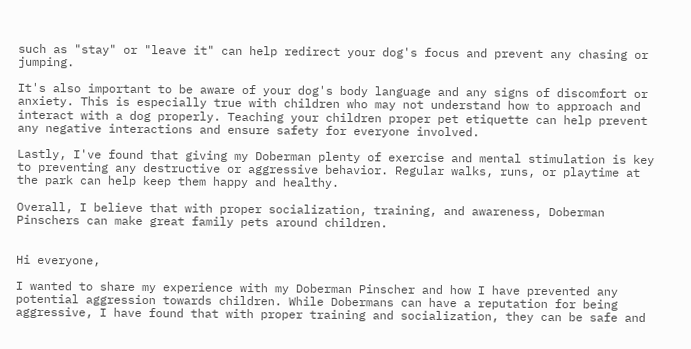such as "stay" or "leave it" can help redirect your dog's focus and prevent any chasing or jumping.

It's also important to be aware of your dog's body language and any signs of discomfort or anxiety. This is especially true with children who may not understand how to approach and interact with a dog properly. Teaching your children proper pet etiquette can help prevent any negative interactions and ensure safety for everyone involved.

Lastly, I've found that giving my Doberman plenty of exercise and mental stimulation is key to preventing any destructive or aggressive behavior. Regular walks, runs, or playtime at the park can help keep them happy and healthy.

Overall, I believe that with proper socialization, training, and awareness, Doberman Pinschers can make great family pets around children.


Hi everyone,

I wanted to share my experience with my Doberman Pinscher and how I have prevented any potential aggression towards children. While Dobermans can have a reputation for being aggressive, I have found that with proper training and socialization, they can be safe and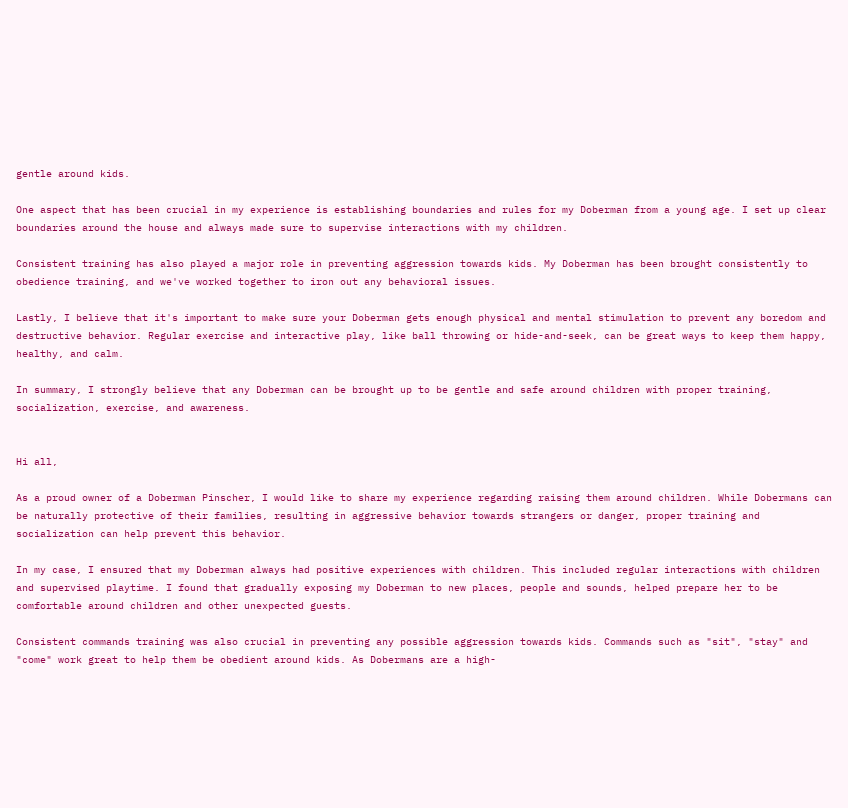gentle around kids.

One aspect that has been crucial in my experience is establishing boundaries and rules for my Doberman from a young age. I set up clear boundaries around the house and always made sure to supervise interactions with my children.

Consistent training has also played a major role in preventing aggression towards kids. My Doberman has been brought consistently to obedience training, and we've worked together to iron out any behavioral issues.

Lastly, I believe that it's important to make sure your Doberman gets enough physical and mental stimulation to prevent any boredom and destructive behavior. Regular exercise and interactive play, like ball throwing or hide-and-seek, can be great ways to keep them happy, healthy, and calm.

In summary, I strongly believe that any Doberman can be brought up to be gentle and safe around children with proper training, socialization, exercise, and awareness.


Hi all,

As a proud owner of a Doberman Pinscher, I would like to share my experience regarding raising them around children. While Dobermans can be naturally protective of their families, resulting in aggressive behavior towards strangers or danger, proper training and socialization can help prevent this behavior.

In my case, I ensured that my Doberman always had positive experiences with children. This included regular interactions with children and supervised playtime. I found that gradually exposing my Doberman to new places, people and sounds, helped prepare her to be comfortable around children and other unexpected guests.

Consistent commands training was also crucial in preventing any possible aggression towards kids. Commands such as "sit", "stay" and "come" work great to help them be obedient around kids. As Dobermans are a high-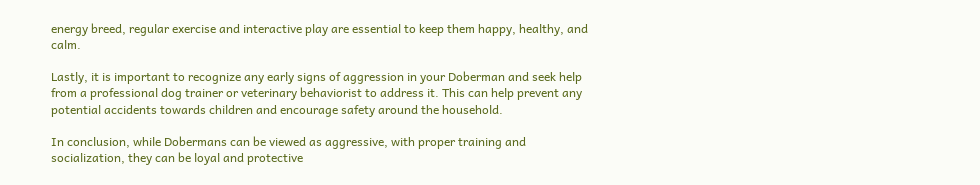energy breed, regular exercise and interactive play are essential to keep them happy, healthy, and calm.

Lastly, it is important to recognize any early signs of aggression in your Doberman and seek help from a professional dog trainer or veterinary behaviorist to address it. This can help prevent any potential accidents towards children and encourage safety around the household.

In conclusion, while Dobermans can be viewed as aggressive, with proper training and socialization, they can be loyal and protective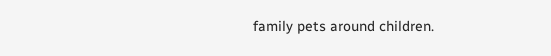family pets around children.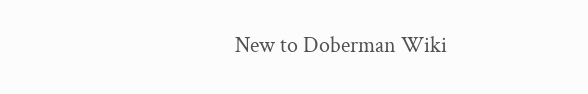New to Doberman Wiki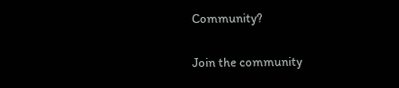Community?

Join the community